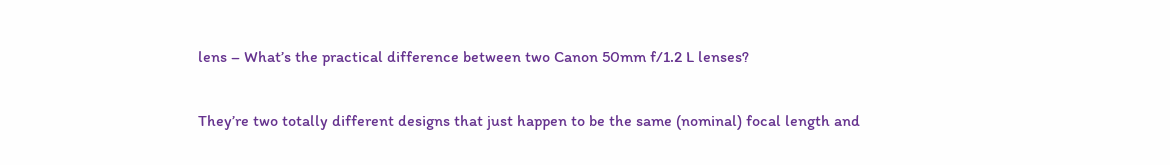lens – What’s the practical difference between two Canon 50mm f/1.2 L lenses?

They’re two totally different designs that just happen to be the same (nominal) focal length and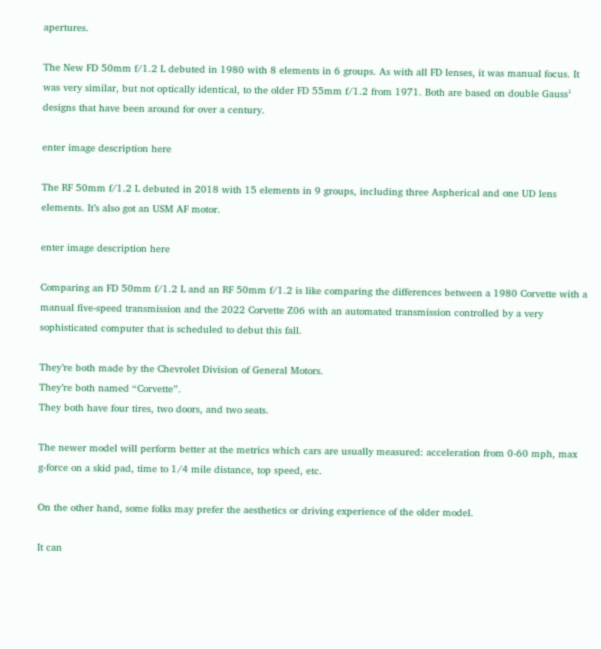apertures.

The New FD 50mm f/1.2 L debuted in 1980 with 8 elements in 6 groups. As with all FD lenses, it was manual focus. It was very similar, but not optically identical, to the older FD 55mm f/1.2 from 1971. Both are based on double Gauss¹ designs that have been around for over a century.

enter image description here

The RF 50mm f/1.2 L debuted in 2018 with 15 elements in 9 groups, including three Aspherical and one UD lens elements. It’s also got an USM AF motor.

enter image description here

Comparing an FD 50mm f/1.2 L and an RF 50mm f/1.2 is like comparing the differences between a 1980 Corvette with a manual five-speed transmission and the 2022 Corvette Z06 with an automated transmission controlled by a very sophisticated computer that is scheduled to debut this fall.

They’re both made by the Chevrolet Division of General Motors.
They’re both named “Corvette”.
They both have four tires, two doors, and two seats.

The newer model will perform better at the metrics which cars are usually measured: acceleration from 0-60 mph, max g-force on a skid pad, time to 1/4 mile distance, top speed, etc.

On the other hand, some folks may prefer the aesthetics or driving experience of the older model.

It can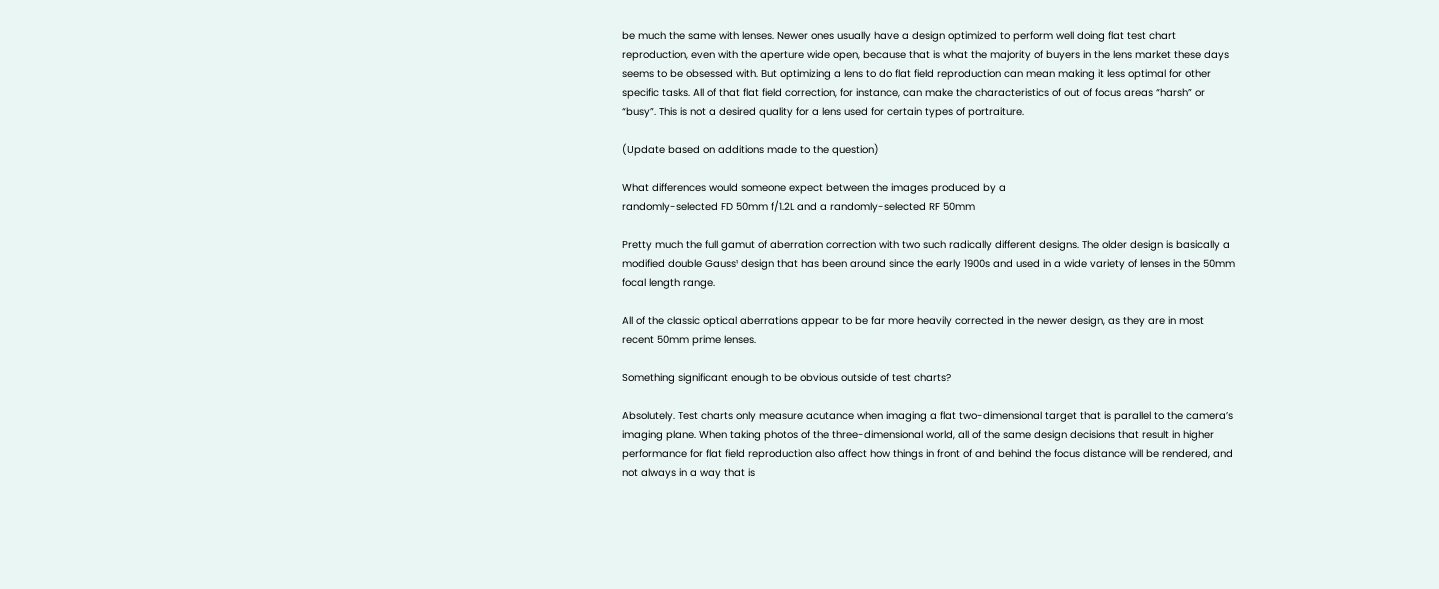be much the same with lenses. Newer ones usually have a design optimized to perform well doing flat test chart reproduction, even with the aperture wide open, because that is what the majority of buyers in the lens market these days seems to be obsessed with. But optimizing a lens to do flat field reproduction can mean making it less optimal for other specific tasks. All of that flat field correction, for instance, can make the characteristics of out of focus areas “harsh” or “busy”. This is not a desired quality for a lens used for certain types of portraiture.

(Update based on additions made to the question)

What differences would someone expect between the images produced by a
randomly-selected FD 50mm f/1.2L and a randomly-selected RF 50mm

Pretty much the full gamut of aberration correction with two such radically different designs. The older design is basically a modified double Gauss¹ design that has been around since the early 1900s and used in a wide variety of lenses in the 50mm focal length range.

All of the classic optical aberrations appear to be far more heavily corrected in the newer design, as they are in most recent 50mm prime lenses.

Something significant enough to be obvious outside of test charts?

Absolutely. Test charts only measure acutance when imaging a flat two-dimensional target that is parallel to the camera’s imaging plane. When taking photos of the three-dimensional world, all of the same design decisions that result in higher performance for flat field reproduction also affect how things in front of and behind the focus distance will be rendered, and not always in a way that is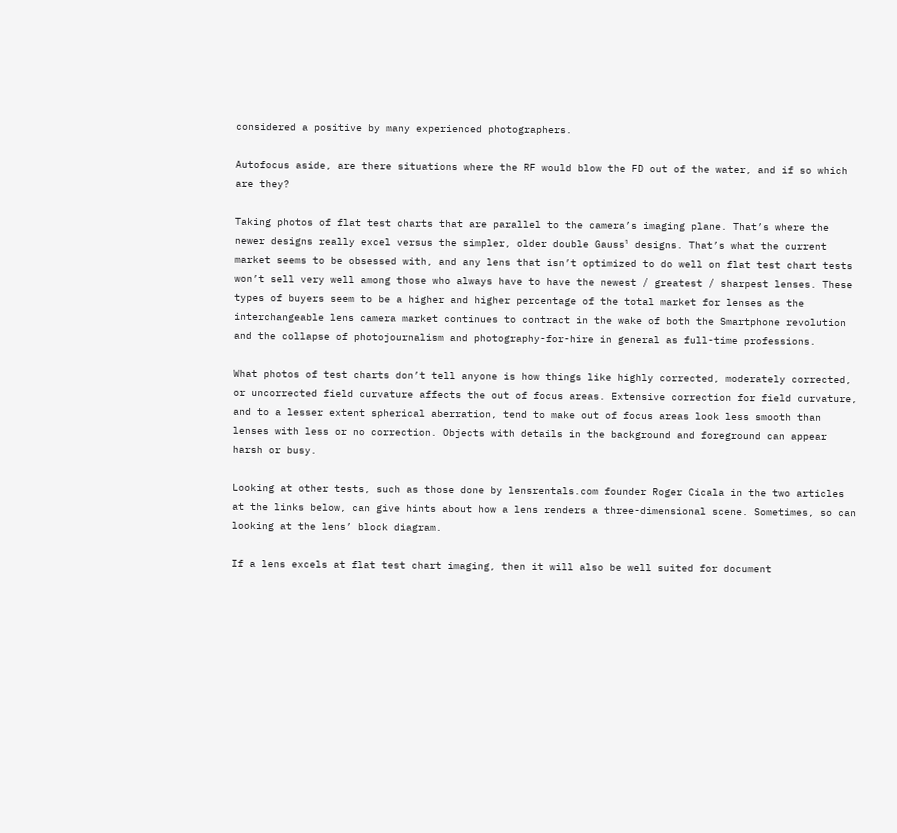considered a positive by many experienced photographers.

Autofocus aside, are there situations where the RF would blow the FD out of the water, and if so which are they?

Taking photos of flat test charts that are parallel to the camera’s imaging plane. That’s where the newer designs really excel versus the simpler, older double Gauss¹ designs. That’s what the current market seems to be obsessed with, and any lens that isn’t optimized to do well on flat test chart tests won’t sell very well among those who always have to have the newest / greatest / sharpest lenses. These types of buyers seem to be a higher and higher percentage of the total market for lenses as the interchangeable lens camera market continues to contract in the wake of both the Smartphone revolution and the collapse of photojournalism and photography-for-hire in general as full-time professions.

What photos of test charts don’t tell anyone is how things like highly corrected, moderately corrected, or uncorrected field curvature affects the out of focus areas. Extensive correction for field curvature, and to a lesser extent spherical aberration, tend to make out of focus areas look less smooth than lenses with less or no correction. Objects with details in the background and foreground can appear harsh or busy.

Looking at other tests, such as those done by lensrentals.com founder Roger Cicala in the two articles at the links below, can give hints about how a lens renders a three-dimensional scene. Sometimes, so can looking at the lens’ block diagram.

If a lens excels at flat test chart imaging, then it will also be well suited for document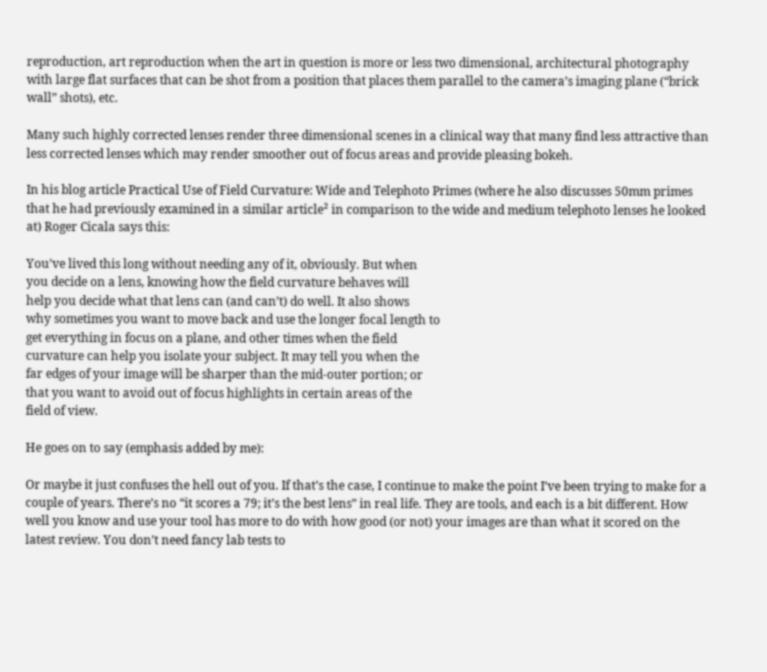reproduction, art reproduction when the art in question is more or less two dimensional, architectural photography with large flat surfaces that can be shot from a position that places them parallel to the camera’s imaging plane (“brick wall” shots), etc.

Many such highly corrected lenses render three dimensional scenes in a clinical way that many find less attractive than less corrected lenses which may render smoother out of focus areas and provide pleasing bokeh.

In his blog article Practical Use of Field Curvature: Wide and Telephoto Primes (where he also discusses 50mm primes that he had previously examined in a similar article² in comparison to the wide and medium telephoto lenses he looked at) Roger Cicala says this:

You’ve lived this long without needing any of it, obviously. But when
you decide on a lens, knowing how the field curvature behaves will
help you decide what that lens can (and can’t) do well. It also shows
why sometimes you want to move back and use the longer focal length to
get everything in focus on a plane, and other times when the field
curvature can help you isolate your subject. It may tell you when the
far edges of your image will be sharper than the mid-outer portion; or
that you want to avoid out of focus highlights in certain areas of the
field of view.

He goes on to say (emphasis added by me):

Or maybe it just confuses the hell out of you. If that’s the case, I continue to make the point I’ve been trying to make for a couple of years. There’s no “it scores a 79; it’s the best lens” in real life. They are tools, and each is a bit different. How well you know and use your tool has more to do with how good (or not) your images are than what it scored on the latest review. You don’t need fancy lab tests to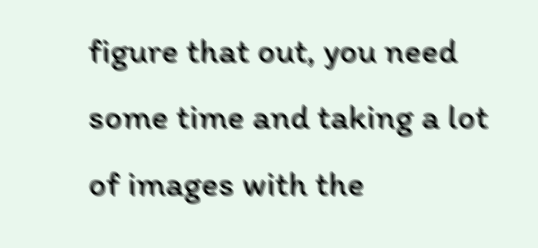figure that out, you need some time and taking a lot of images with the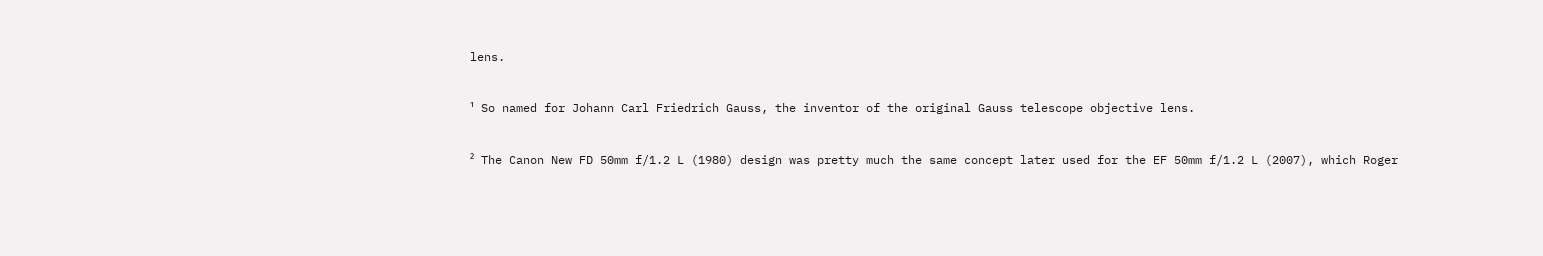lens.

¹ So named for Johann Carl Friedrich Gauss, the inventor of the original Gauss telescope objective lens.

² The Canon New FD 50mm f/1.2 L (1980) design was pretty much the same concept later used for the EF 50mm f/1.2 L (2007), which Roger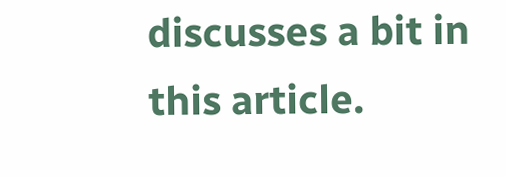discusses a bit in this article.